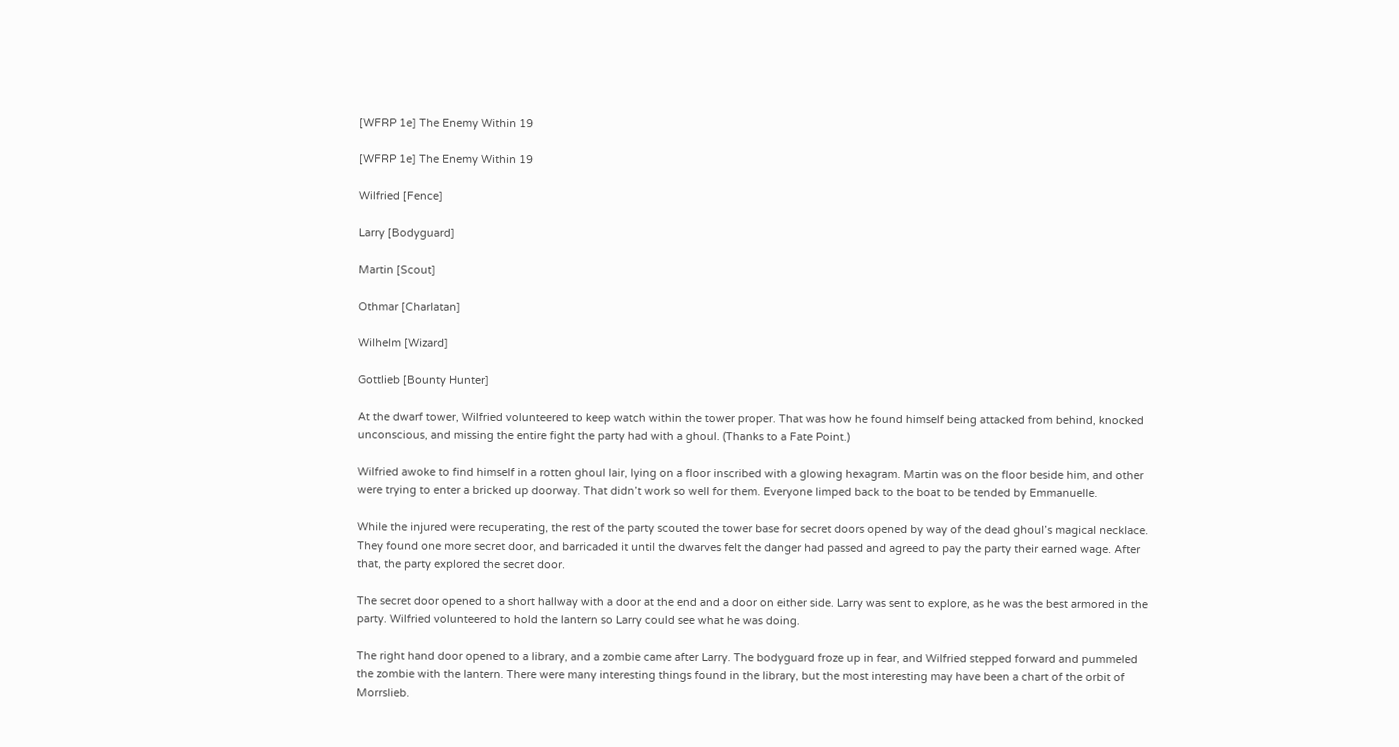[WFRP 1e] The Enemy Within 19

[WFRP 1e] The Enemy Within 19

Wilfried [Fence]

Larry [Bodyguard]

Martin [Scout]

Othmar [Charlatan]

Wilhelm [Wizard]

Gottlieb [Bounty Hunter]

At the dwarf tower, Wilfried volunteered to keep watch within the tower proper. That was how he found himself being attacked from behind, knocked unconscious, and missing the entire fight the party had with a ghoul. (Thanks to a Fate Point.)

Wilfried awoke to find himself in a rotten ghoul lair, lying on a floor inscribed with a glowing hexagram. Martin was on the floor beside him, and other were trying to enter a bricked up doorway. That didn’t work so well for them. Everyone limped back to the boat to be tended by Emmanuelle.

While the injured were recuperating, the rest of the party scouted the tower base for secret doors opened by way of the dead ghoul’s magical necklace. They found one more secret door, and barricaded it until the dwarves felt the danger had passed and agreed to pay the party their earned wage. After that, the party explored the secret door.

The secret door opened to a short hallway with a door at the end and a door on either side. Larry was sent to explore, as he was the best armored in the party. Wilfried volunteered to hold the lantern so Larry could see what he was doing.

The right hand door opened to a library, and a zombie came after Larry. The bodyguard froze up in fear, and Wilfried stepped forward and pummeled the zombie with the lantern. There were many interesting things found in the library, but the most interesting may have been a chart of the orbit of Morrslieb.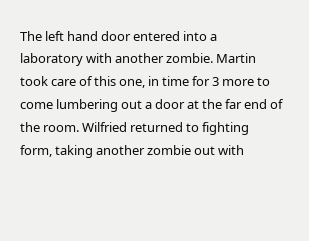The left hand door entered into a laboratory with another zombie. Martin took care of this one, in time for 3 more to come lumbering out a door at the far end of the room. Wilfried returned to fighting form, taking another zombie out with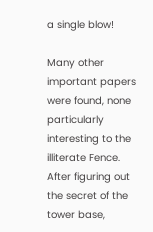a single blow!

Many other important papers were found, none particularly interesting to the illiterate Fence. After figuring out the secret of the tower base,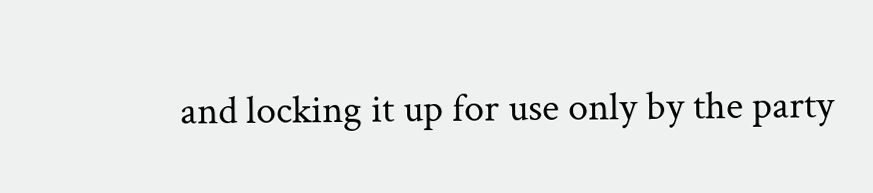and locking it up for use only by the party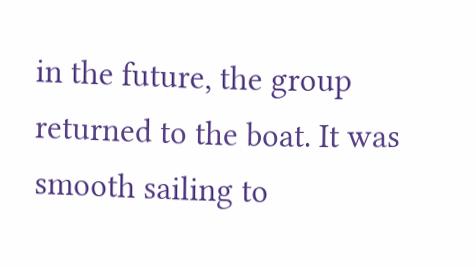in the future, the group returned to the boat. It was smooth sailing to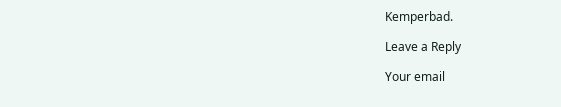Kemperbad.

Leave a Reply

Your email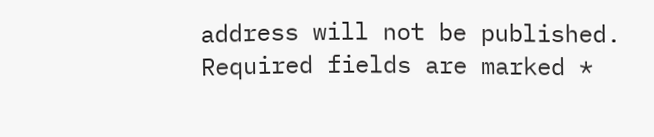address will not be published. Required fields are marked *